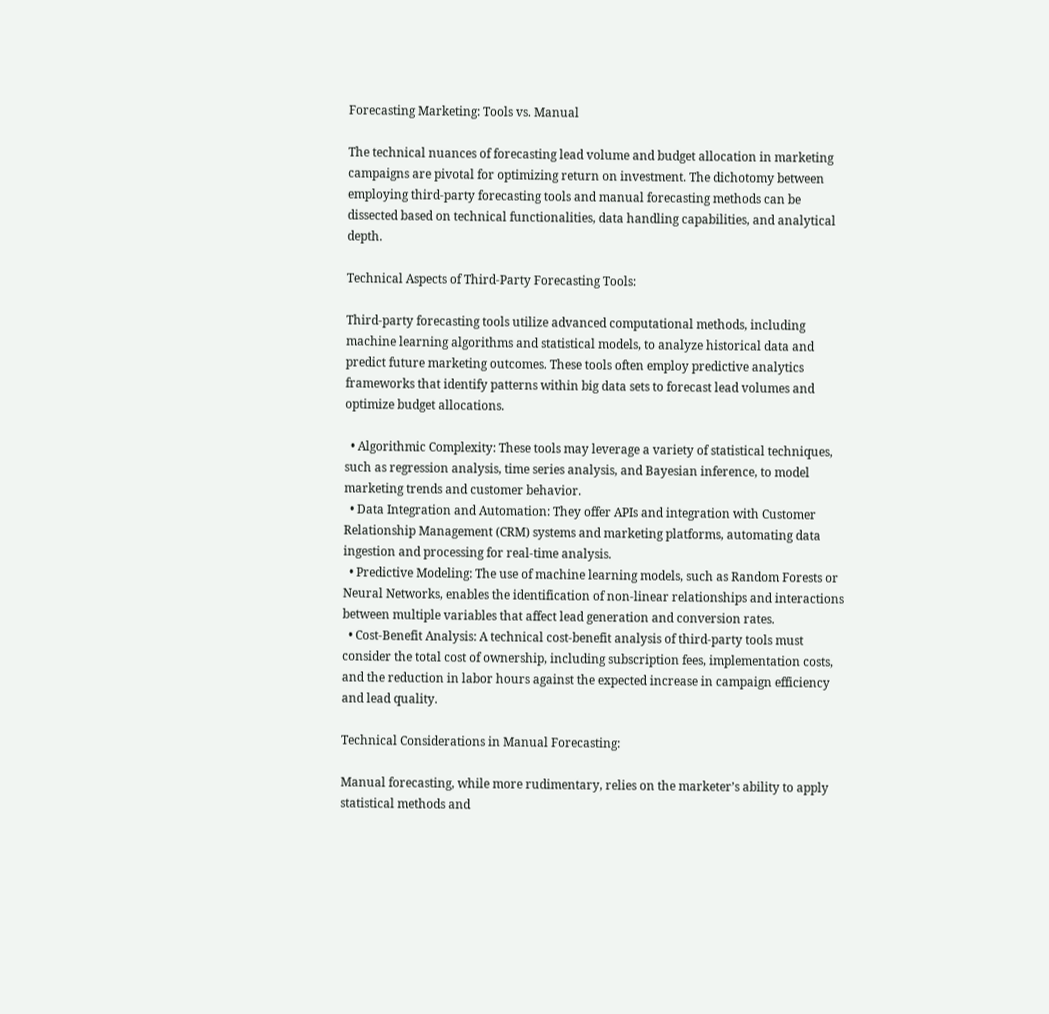Forecasting Marketing: Tools vs. Manual

The technical nuances of forecasting lead volume and budget allocation in marketing campaigns are pivotal for optimizing return on investment. The dichotomy between employing third-party forecasting tools and manual forecasting methods can be dissected based on technical functionalities, data handling capabilities, and analytical depth.

Technical Aspects of Third-Party Forecasting Tools:

Third-party forecasting tools utilize advanced computational methods, including machine learning algorithms and statistical models, to analyze historical data and predict future marketing outcomes. These tools often employ predictive analytics frameworks that identify patterns within big data sets to forecast lead volumes and optimize budget allocations.

  • Algorithmic Complexity: These tools may leverage a variety of statistical techniques, such as regression analysis, time series analysis, and Bayesian inference, to model marketing trends and customer behavior.
  • Data Integration and Automation: They offer APIs and integration with Customer Relationship Management (CRM) systems and marketing platforms, automating data ingestion and processing for real-time analysis.
  • Predictive Modeling: The use of machine learning models, such as Random Forests or Neural Networks, enables the identification of non-linear relationships and interactions between multiple variables that affect lead generation and conversion rates.
  • Cost-Benefit Analysis: A technical cost-benefit analysis of third-party tools must consider the total cost of ownership, including subscription fees, implementation costs, and the reduction in labor hours against the expected increase in campaign efficiency and lead quality.

Technical Considerations in Manual Forecasting:

Manual forecasting, while more rudimentary, relies on the marketer’s ability to apply statistical methods and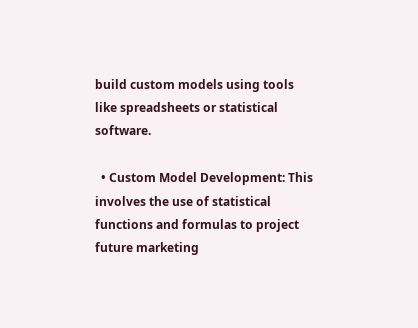build custom models using tools like spreadsheets or statistical software.

  • Custom Model Development: This involves the use of statistical functions and formulas to project future marketing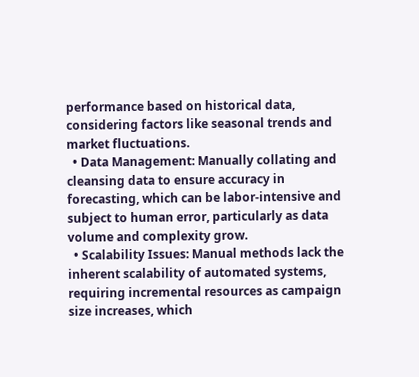performance based on historical data, considering factors like seasonal trends and market fluctuations.
  • Data Management: Manually collating and cleansing data to ensure accuracy in forecasting, which can be labor-intensive and subject to human error, particularly as data volume and complexity grow.
  • Scalability Issues: Manual methods lack the inherent scalability of automated systems, requiring incremental resources as campaign size increases, which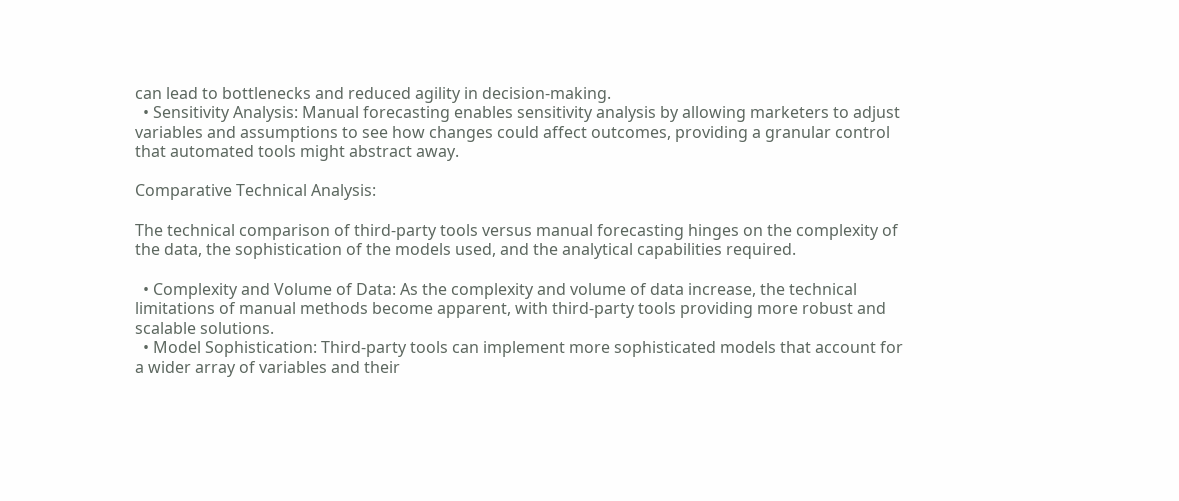can lead to bottlenecks and reduced agility in decision-making.
  • Sensitivity Analysis: Manual forecasting enables sensitivity analysis by allowing marketers to adjust variables and assumptions to see how changes could affect outcomes, providing a granular control that automated tools might abstract away.

Comparative Technical Analysis:

The technical comparison of third-party tools versus manual forecasting hinges on the complexity of the data, the sophistication of the models used, and the analytical capabilities required.

  • Complexity and Volume of Data: As the complexity and volume of data increase, the technical limitations of manual methods become apparent, with third-party tools providing more robust and scalable solutions.
  • Model Sophistication: Third-party tools can implement more sophisticated models that account for a wider array of variables and their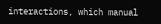interactions, which manual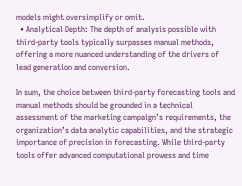models might oversimplify or omit.
  • Analytical Depth: The depth of analysis possible with third-party tools typically surpasses manual methods, offering a more nuanced understanding of the drivers of lead generation and conversion.

In sum, the choice between third-party forecasting tools and manual methods should be grounded in a technical assessment of the marketing campaign’s requirements, the organization’s data analytic capabilities, and the strategic importance of precision in forecasting. While third-party tools offer advanced computational prowess and time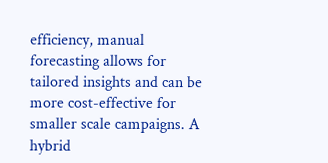efficiency, manual forecasting allows for tailored insights and can be more cost-effective for smaller scale campaigns. A hybrid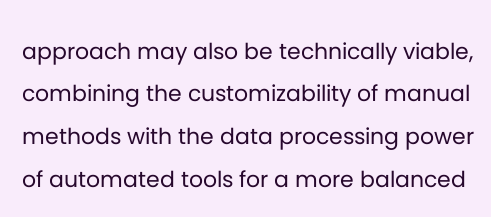approach may also be technically viable, combining the customizability of manual methods with the data processing power of automated tools for a more balanced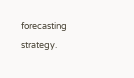forecasting strategy.